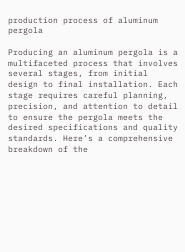production process of aluminum pergola

Producing an aluminum pergola is a multifaceted process that involves several stages, from initial design to final installation. Each stage requires careful planning, precision, and attention to detail to ensure the pergola meets the desired specifications and quality standards. Here’s a comprehensive breakdown of the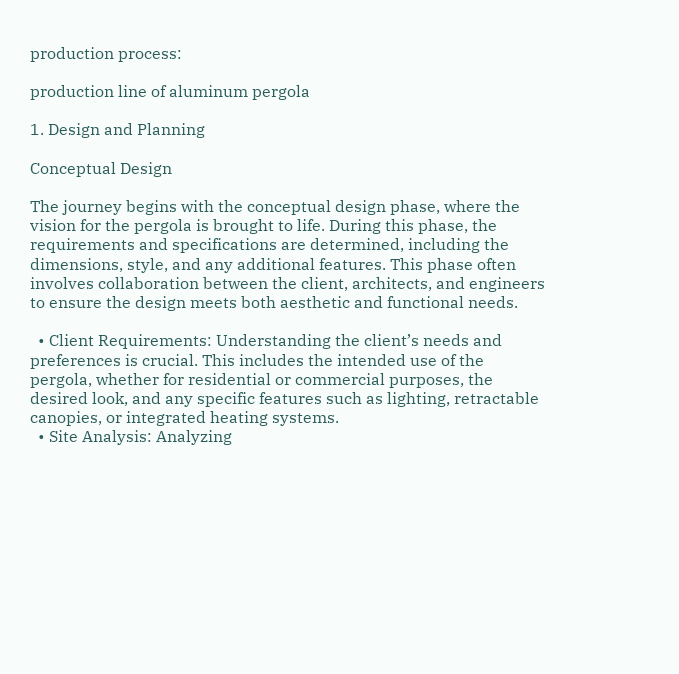production process:

production line of aluminum pergola

1. Design and Planning

Conceptual Design

The journey begins with the conceptual design phase, where the vision for the pergola is brought to life. During this phase, the requirements and specifications are determined, including the dimensions, style, and any additional features. This phase often involves collaboration between the client, architects, and engineers to ensure the design meets both aesthetic and functional needs.

  • Client Requirements: Understanding the client’s needs and preferences is crucial. This includes the intended use of the pergola, whether for residential or commercial purposes, the desired look, and any specific features such as lighting, retractable canopies, or integrated heating systems.
  • Site Analysis: Analyzing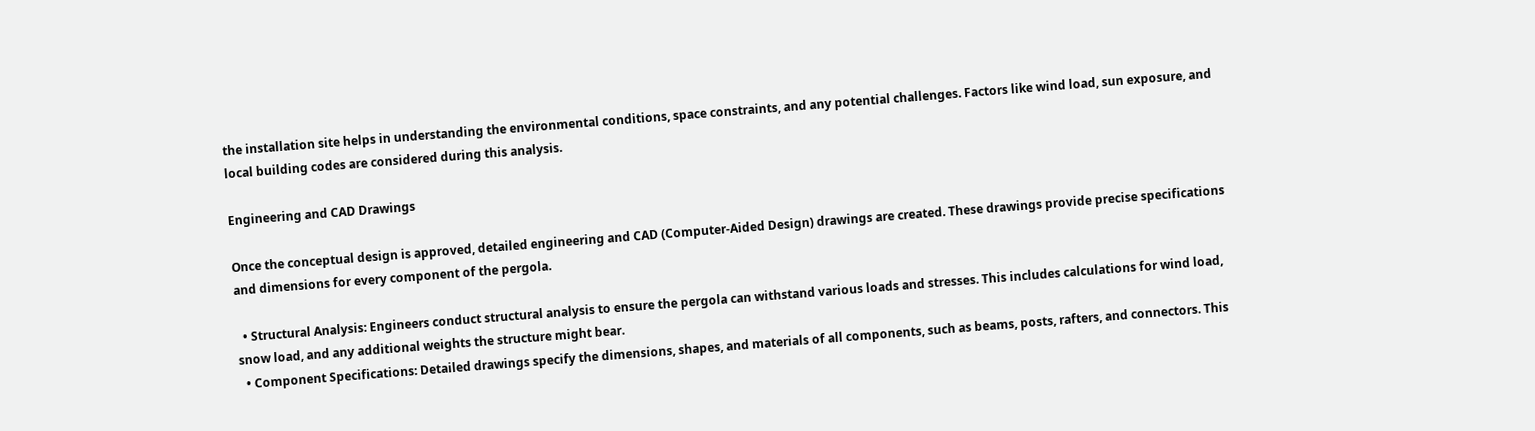the installation site helps in understanding the environmental conditions, space constraints, and any potential challenges. Factors like wind load, sun exposure, and local building codes are considered during this analysis.

Engineering and CAD Drawings

Once the conceptual design is approved, detailed engineering and CAD (Computer-Aided Design) drawings are created. These drawings provide precise specifications and dimensions for every component of the pergola.

  • Structural Analysis: Engineers conduct structural analysis to ensure the pergola can withstand various loads and stresses. This includes calculations for wind load, snow load, and any additional weights the structure might bear.
  • Component Specifications: Detailed drawings specify the dimensions, shapes, and materials of all components, such as beams, posts, rafters, and connectors. This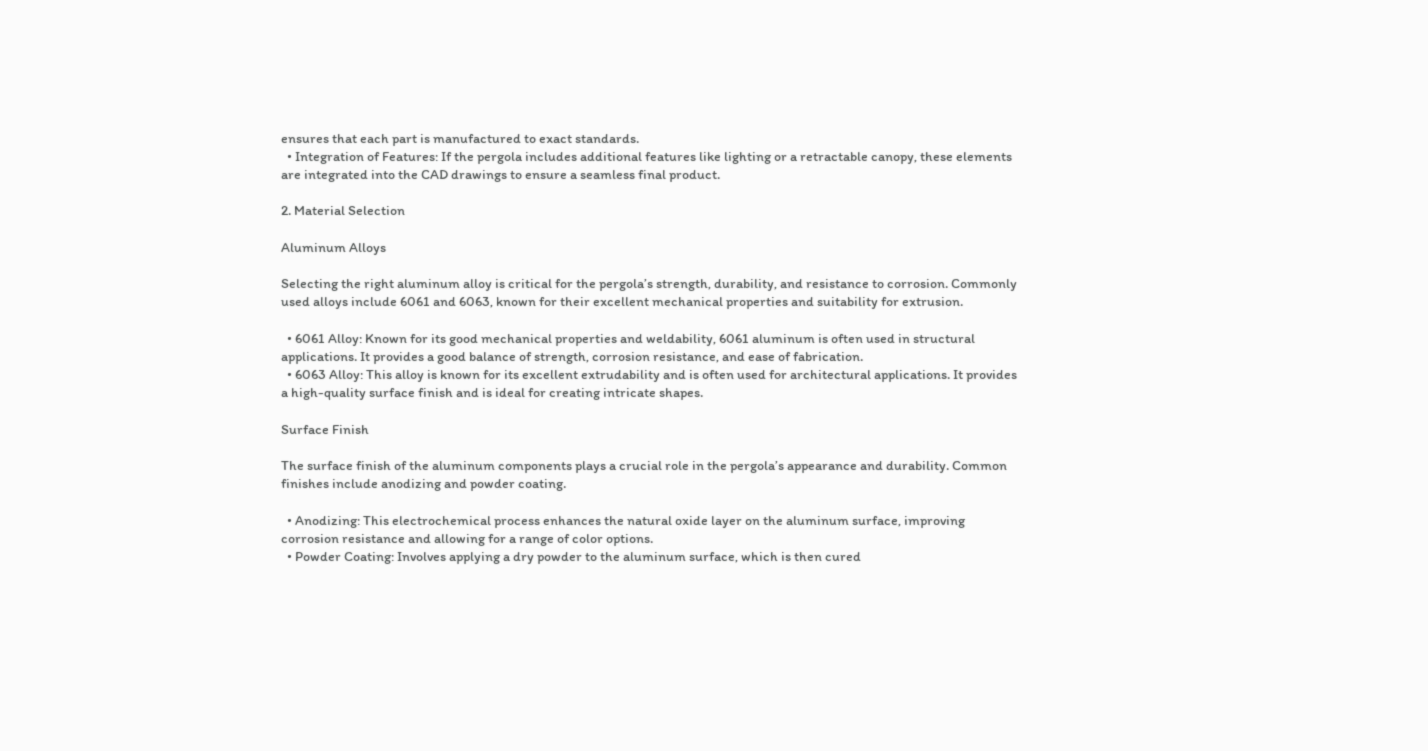ensures that each part is manufactured to exact standards.
  • Integration of Features: If the pergola includes additional features like lighting or a retractable canopy, these elements are integrated into the CAD drawings to ensure a seamless final product.

2. Material Selection

Aluminum Alloys

Selecting the right aluminum alloy is critical for the pergola’s strength, durability, and resistance to corrosion. Commonly used alloys include 6061 and 6063, known for their excellent mechanical properties and suitability for extrusion.

  • 6061 Alloy: Known for its good mechanical properties and weldability, 6061 aluminum is often used in structural applications. It provides a good balance of strength, corrosion resistance, and ease of fabrication.
  • 6063 Alloy: This alloy is known for its excellent extrudability and is often used for architectural applications. It provides a high-quality surface finish and is ideal for creating intricate shapes.

Surface Finish

The surface finish of the aluminum components plays a crucial role in the pergola’s appearance and durability. Common finishes include anodizing and powder coating.

  • Anodizing: This electrochemical process enhances the natural oxide layer on the aluminum surface, improving corrosion resistance and allowing for a range of color options.
  • Powder Coating: Involves applying a dry powder to the aluminum surface, which is then cured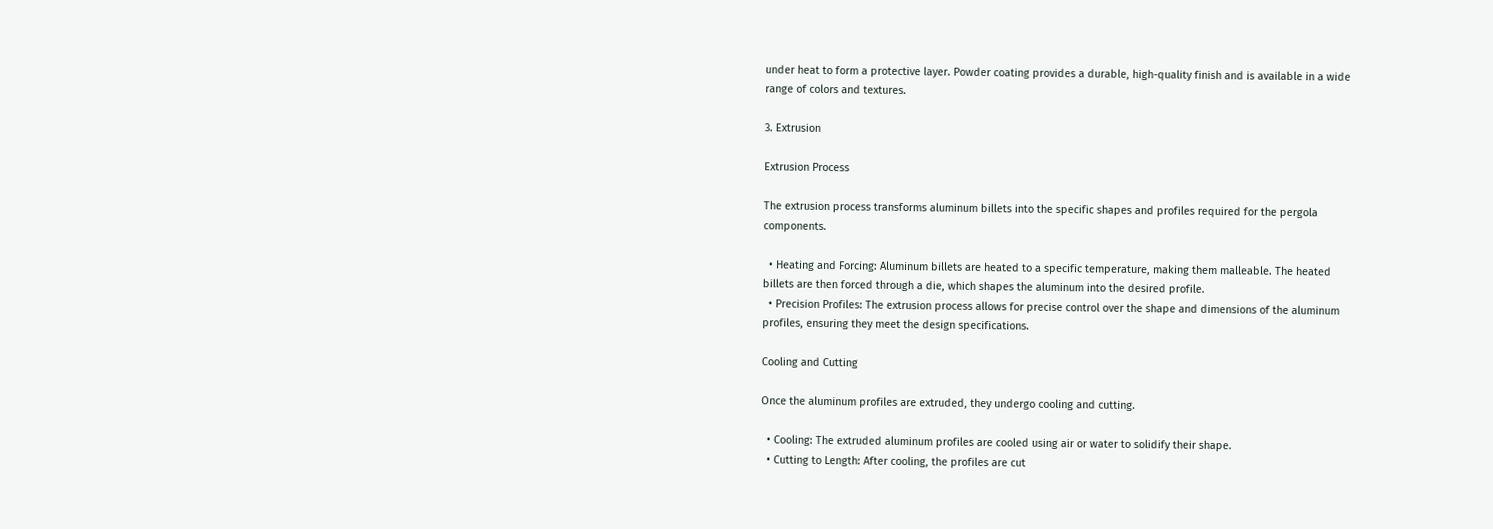under heat to form a protective layer. Powder coating provides a durable, high-quality finish and is available in a wide range of colors and textures.

3. Extrusion

Extrusion Process

The extrusion process transforms aluminum billets into the specific shapes and profiles required for the pergola components.

  • Heating and Forcing: Aluminum billets are heated to a specific temperature, making them malleable. The heated billets are then forced through a die, which shapes the aluminum into the desired profile.
  • Precision Profiles: The extrusion process allows for precise control over the shape and dimensions of the aluminum profiles, ensuring they meet the design specifications.

Cooling and Cutting

Once the aluminum profiles are extruded, they undergo cooling and cutting.

  • Cooling: The extruded aluminum profiles are cooled using air or water to solidify their shape.
  • Cutting to Length: After cooling, the profiles are cut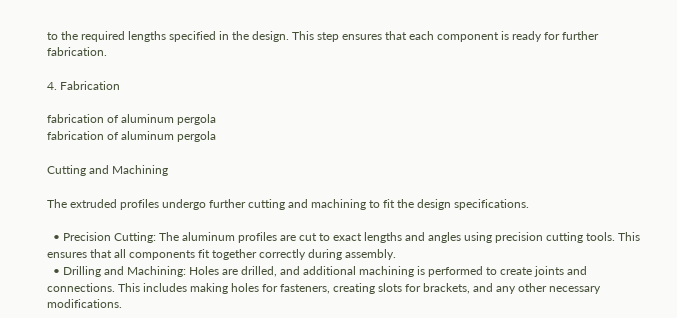to the required lengths specified in the design. This step ensures that each component is ready for further fabrication.

4. Fabrication

fabrication of aluminum pergola
fabrication of aluminum pergola

Cutting and Machining

The extruded profiles undergo further cutting and machining to fit the design specifications.

  • Precision Cutting: The aluminum profiles are cut to exact lengths and angles using precision cutting tools. This ensures that all components fit together correctly during assembly.
  • Drilling and Machining: Holes are drilled, and additional machining is performed to create joints and connections. This includes making holes for fasteners, creating slots for brackets, and any other necessary modifications.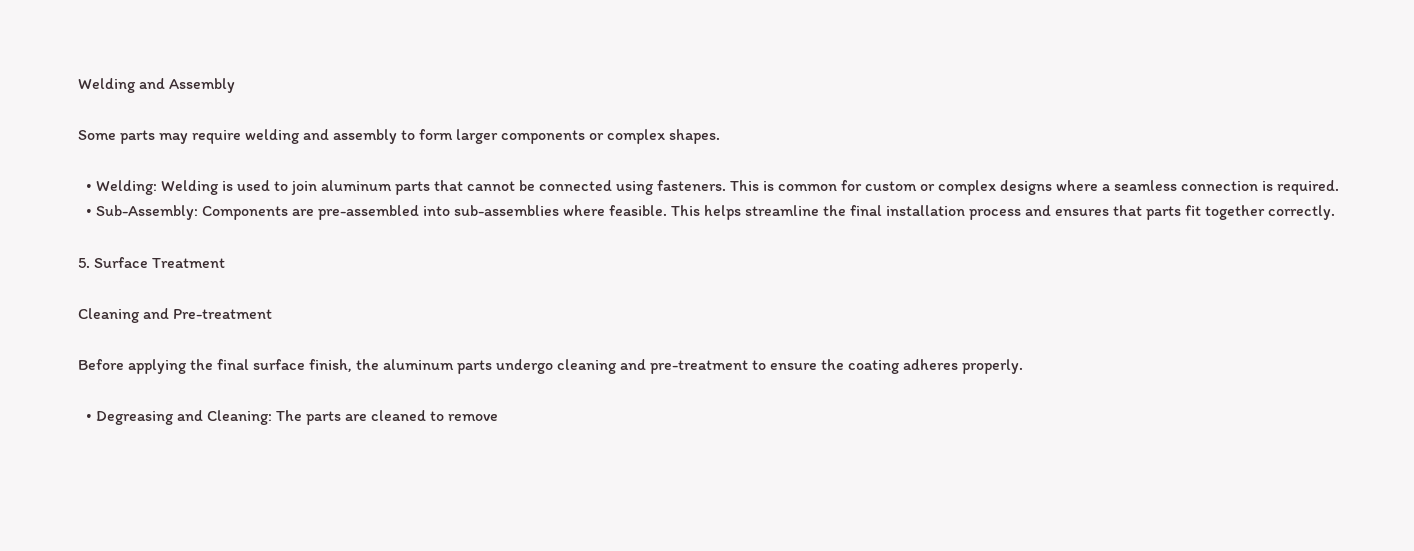Welding and Assembly

Some parts may require welding and assembly to form larger components or complex shapes.

  • Welding: Welding is used to join aluminum parts that cannot be connected using fasteners. This is common for custom or complex designs where a seamless connection is required.
  • Sub-Assembly: Components are pre-assembled into sub-assemblies where feasible. This helps streamline the final installation process and ensures that parts fit together correctly.

5. Surface Treatment

Cleaning and Pre-treatment

Before applying the final surface finish, the aluminum parts undergo cleaning and pre-treatment to ensure the coating adheres properly.

  • Degreasing and Cleaning: The parts are cleaned to remove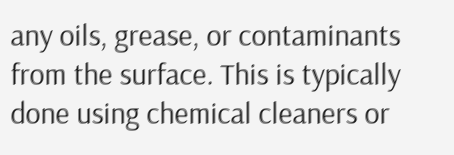any oils, grease, or contaminants from the surface. This is typically done using chemical cleaners or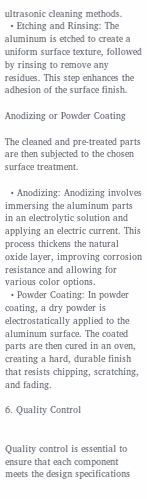ultrasonic cleaning methods.
  • Etching and Rinsing: The aluminum is etched to create a uniform surface texture, followed by rinsing to remove any residues. This step enhances the adhesion of the surface finish.

Anodizing or Powder Coating

The cleaned and pre-treated parts are then subjected to the chosen surface treatment.

  • Anodizing: Anodizing involves immersing the aluminum parts in an electrolytic solution and applying an electric current. This process thickens the natural oxide layer, improving corrosion resistance and allowing for various color options.
  • Powder Coating: In powder coating, a dry powder is electrostatically applied to the aluminum surface. The coated parts are then cured in an oven, creating a hard, durable finish that resists chipping, scratching, and fading.

6. Quality Control


Quality control is essential to ensure that each component meets the design specifications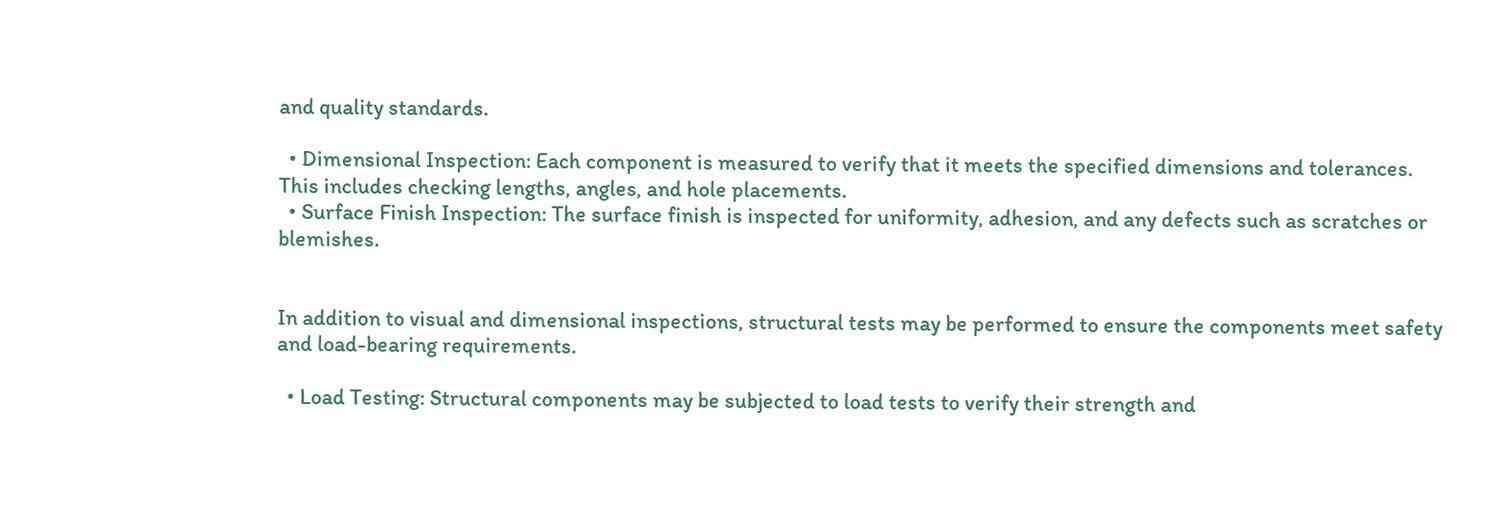and quality standards.

  • Dimensional Inspection: Each component is measured to verify that it meets the specified dimensions and tolerances. This includes checking lengths, angles, and hole placements.
  • Surface Finish Inspection: The surface finish is inspected for uniformity, adhesion, and any defects such as scratches or blemishes.


In addition to visual and dimensional inspections, structural tests may be performed to ensure the components meet safety and load-bearing requirements.

  • Load Testing: Structural components may be subjected to load tests to verify their strength and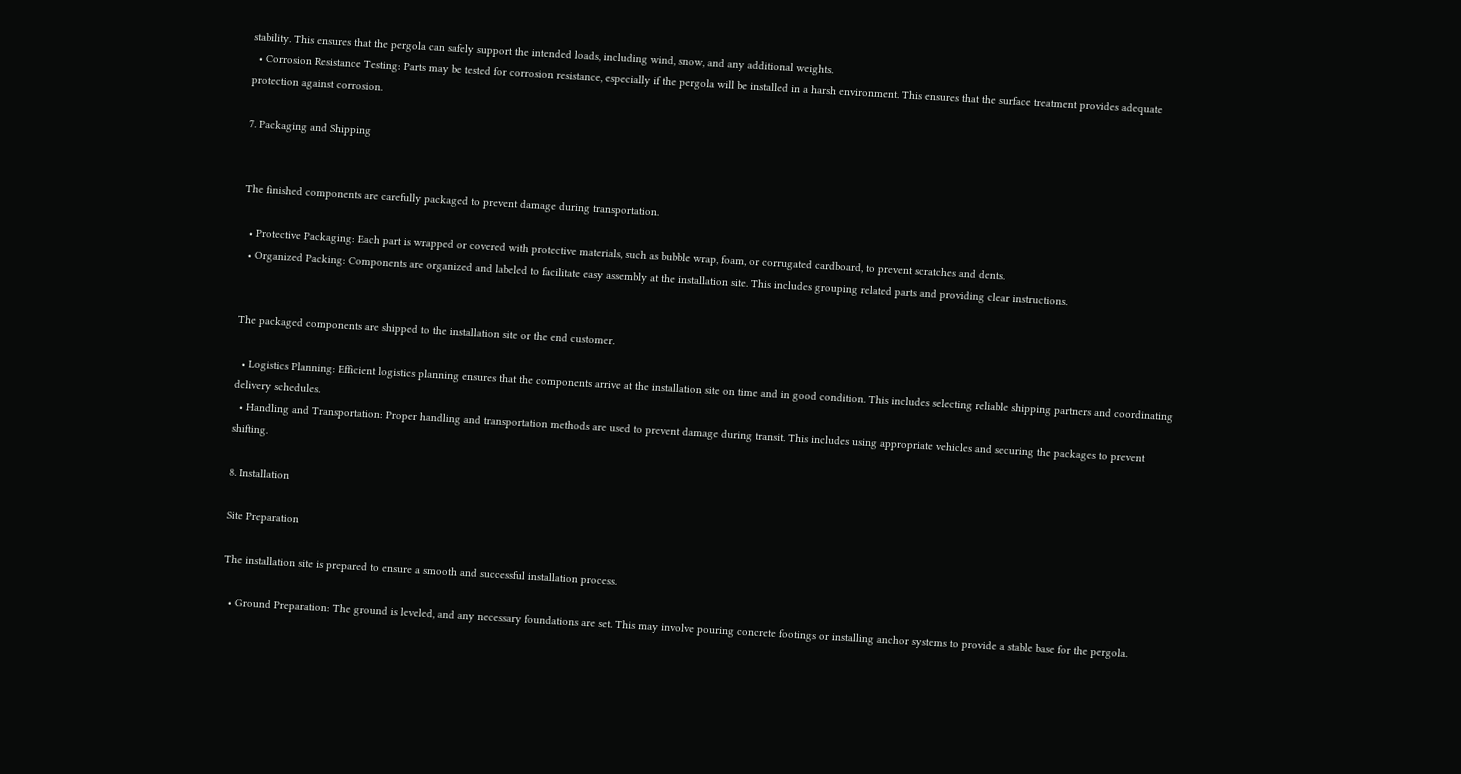stability. This ensures that the pergola can safely support the intended loads, including wind, snow, and any additional weights.
  • Corrosion Resistance Testing: Parts may be tested for corrosion resistance, especially if the pergola will be installed in a harsh environment. This ensures that the surface treatment provides adequate protection against corrosion.

7. Packaging and Shipping


The finished components are carefully packaged to prevent damage during transportation.

  • Protective Packaging: Each part is wrapped or covered with protective materials, such as bubble wrap, foam, or corrugated cardboard, to prevent scratches and dents.
  • Organized Packing: Components are organized and labeled to facilitate easy assembly at the installation site. This includes grouping related parts and providing clear instructions.


The packaged components are shipped to the installation site or the end customer.

  • Logistics Planning: Efficient logistics planning ensures that the components arrive at the installation site on time and in good condition. This includes selecting reliable shipping partners and coordinating delivery schedules.
  • Handling and Transportation: Proper handling and transportation methods are used to prevent damage during transit. This includes using appropriate vehicles and securing the packages to prevent shifting.

8. Installation

Site Preparation

The installation site is prepared to ensure a smooth and successful installation process.

  • Ground Preparation: The ground is leveled, and any necessary foundations are set. This may involve pouring concrete footings or installing anchor systems to provide a stable base for the pergola.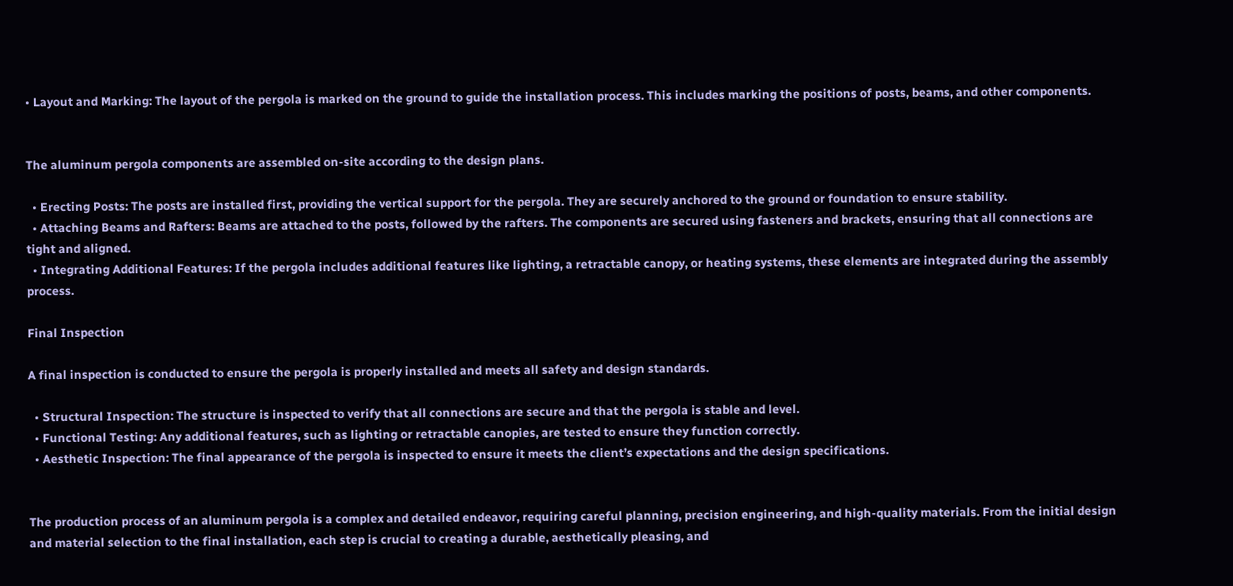• Layout and Marking: The layout of the pergola is marked on the ground to guide the installation process. This includes marking the positions of posts, beams, and other components.


The aluminum pergola components are assembled on-site according to the design plans.

  • Erecting Posts: The posts are installed first, providing the vertical support for the pergola. They are securely anchored to the ground or foundation to ensure stability.
  • Attaching Beams and Rafters: Beams are attached to the posts, followed by the rafters. The components are secured using fasteners and brackets, ensuring that all connections are tight and aligned.
  • Integrating Additional Features: If the pergola includes additional features like lighting, a retractable canopy, or heating systems, these elements are integrated during the assembly process.

Final Inspection

A final inspection is conducted to ensure the pergola is properly installed and meets all safety and design standards.

  • Structural Inspection: The structure is inspected to verify that all connections are secure and that the pergola is stable and level.
  • Functional Testing: Any additional features, such as lighting or retractable canopies, are tested to ensure they function correctly.
  • Aesthetic Inspection: The final appearance of the pergola is inspected to ensure it meets the client’s expectations and the design specifications.


The production process of an aluminum pergola is a complex and detailed endeavor, requiring careful planning, precision engineering, and high-quality materials. From the initial design and material selection to the final installation, each step is crucial to creating a durable, aesthetically pleasing, and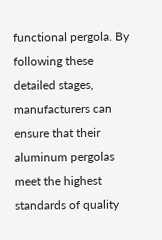functional pergola. By following these detailed stages, manufacturers can ensure that their aluminum pergolas meet the highest standards of quality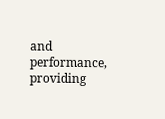and performance, providing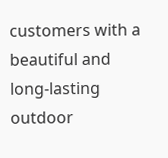customers with a beautiful and long-lasting outdoor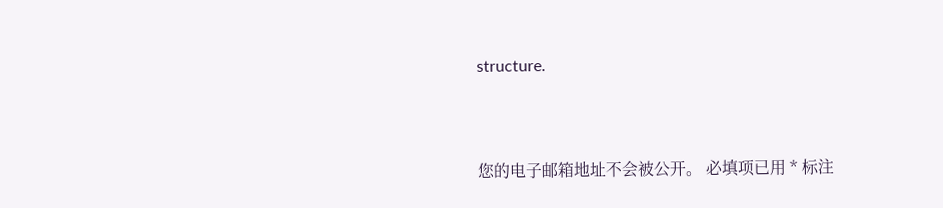structure.



您的电子邮箱地址不会被公开。 必填项已用 * 标注